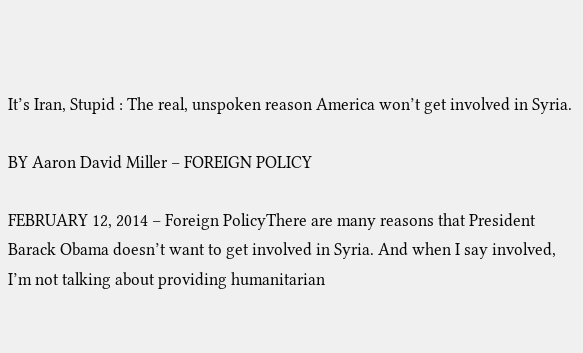It’s Iran, Stupid : The real, unspoken reason America won’t get involved in Syria.

BY Aaron David Miller – FOREIGN POLICY

FEBRUARY 12, 2014 – Foreign PolicyThere are many reasons that President Barack Obama doesn’t want to get involved in Syria. And when I say involved, I’m not talking about providing humanitarian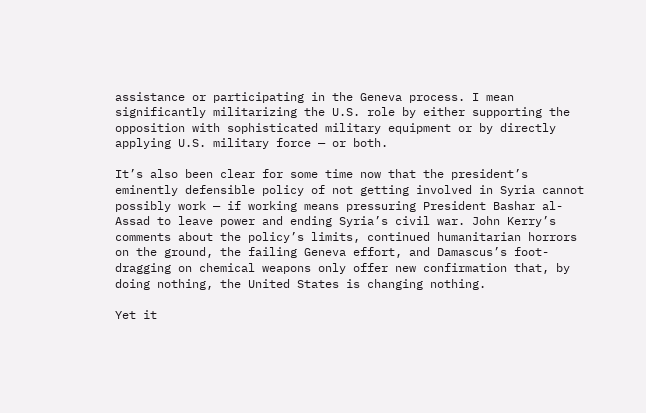assistance or participating in the Geneva process. I mean significantly militarizing the U.S. role by either supporting the opposition with sophisticated military equipment or by directly applying U.S. military force — or both.

It’s also been clear for some time now that the president’s eminently defensible policy of not getting involved in Syria cannot possibly work — if working means pressuring President Bashar al-Assad to leave power and ending Syria’s civil war. John Kerry’s comments about the policy’s limits, continued humanitarian horrors on the ground, the failing Geneva effort, and Damascus’s foot-dragging on chemical weapons only offer new confirmation that, by doing nothing, the United States is changing nothing.

Yet it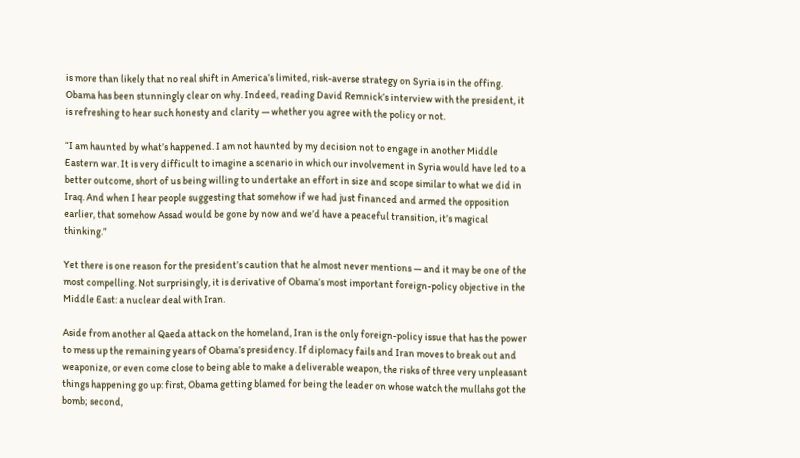is more than likely that no real shift in America’s limited, risk-averse strategy on Syria is in the offing. Obama has been stunningly clear on why. Indeed, reading David Remnick’s interview with the president, it is refreshing to hear such honesty and clarity — whether you agree with the policy or not.

“I am haunted by what’s happened. I am not haunted by my decision not to engage in another Middle Eastern war. It is very difficult to imagine a scenario in which our involvement in Syria would have led to a better outcome, short of us being willing to undertake an effort in size and scope similar to what we did in Iraq. And when I hear people suggesting that somehow if we had just financed and armed the opposition earlier, that somehow Assad would be gone by now and we’d have a peaceful transition, it’s magical thinking.”

Yet there is one reason for the president’s caution that he almost never mentions — and it may be one of the most compelling. Not surprisingly, it is derivative of Obama’s most important foreign-policy objective in the Middle East: a nuclear deal with Iran.

Aside from another al Qaeda attack on the homeland, Iran is the only foreign-policy issue that has the power to mess up the remaining years of Obama’s presidency. If diplomacy fails and Iran moves to break out and weaponize, or even come close to being able to make a deliverable weapon, the risks of three very unpleasant things happening go up: first, Obama getting blamed for being the leader on whose watch the mullahs got the bomb; second,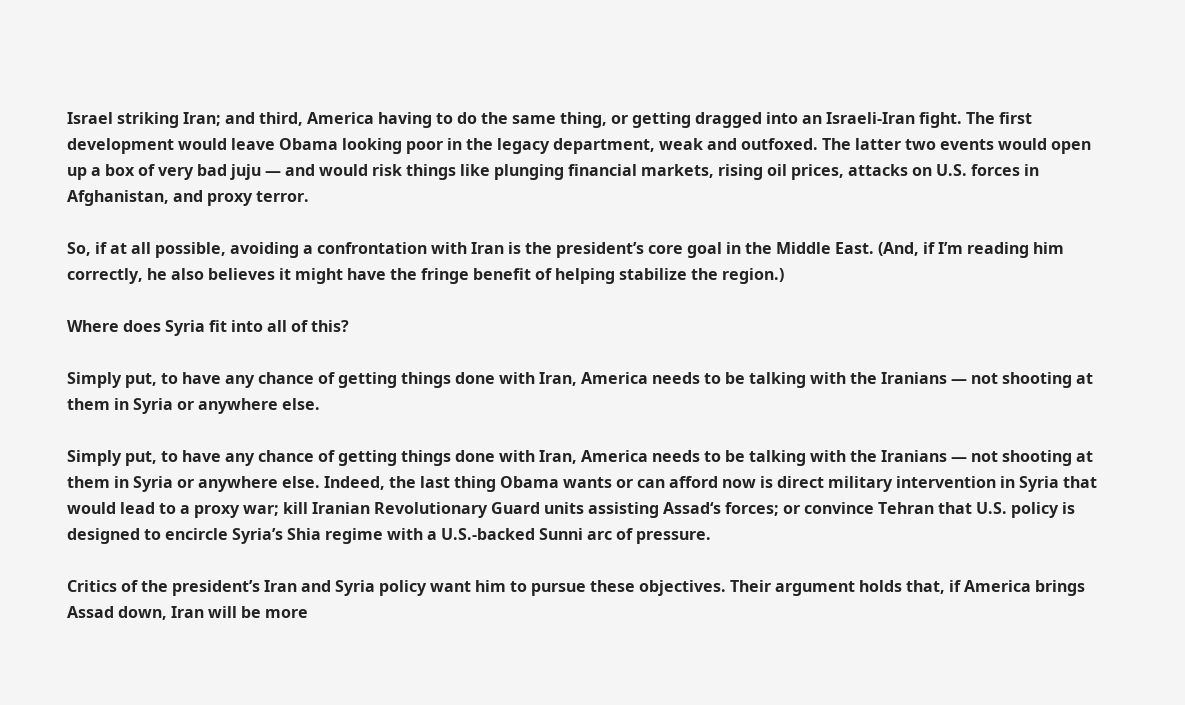Israel striking Iran; and third, America having to do the same thing, or getting dragged into an Israeli-Iran fight. The first development would leave Obama looking poor in the legacy department, weak and outfoxed. The latter two events would open up a box of very bad juju — and would risk things like plunging financial markets, rising oil prices, attacks on U.S. forces in Afghanistan, and proxy terror.

So, if at all possible, avoiding a confrontation with Iran is the president’s core goal in the Middle East. (And, if I’m reading him correctly, he also believes it might have the fringe benefit of helping stabilize the region.)

Where does Syria fit into all of this?

Simply put, to have any chance of getting things done with Iran, America needs to be talking with the Iranians — not shooting at them in Syria or anywhere else.

Simply put, to have any chance of getting things done with Iran, America needs to be talking with the Iranians — not shooting at them in Syria or anywhere else. Indeed, the last thing Obama wants or can afford now is direct military intervention in Syria that would lead to a proxy war; kill Iranian Revolutionary Guard units assisting Assad‘s forces; or convince Tehran that U.S. policy is designed to encircle Syria’s Shia regime with a U.S.-backed Sunni arc of pressure.

Critics of the president’s Iran and Syria policy want him to pursue these objectives. Their argument holds that, if America brings Assad down, Iran will be more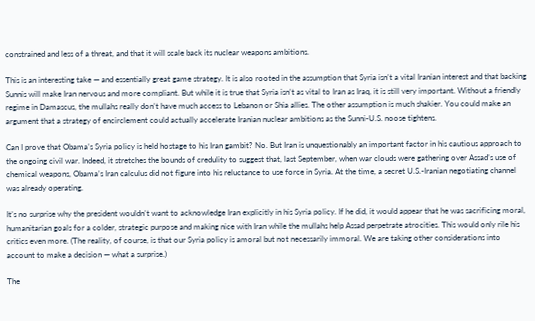constrained and less of a threat, and that it will scale back its nuclear weapons ambitions.

This is an interesting take — and essentially great game strategy. It is also rooted in the assumption that Syria isn’t a vital Iranian interest and that backing Sunnis will make Iran nervous and more compliant. But while it is true that Syria isn’t as vital to Iran as Iraq, it is still very important. Without a friendly regime in Damascus, the mullahs really don’t have much access to Lebanon or Shia allies. The other assumption is much shakier. You could make an argument that a strategy of encirclement could actually accelerate Iranian nuclear ambitions as the Sunni-U.S. noose tightens.

Can I prove that Obama’s Syria policy is held hostage to his Iran gambit? No. But Iran is unquestionably an important factor in his cautious approach to the ongoing civil war. Indeed, it stretches the bounds of credulity to suggest that, last September, when war clouds were gathering over Assad’s use of chemical weapons, Obama’s Iran calculus did not figure into his reluctance to use force in Syria. At the time, a secret U.S.-Iranian negotiating channel was already operating.

It’s no surprise why the president wouldn’t want to acknowledge Iran explicitly in his Syria policy. If he did, it would appear that he was sacrificing moral, humanitarian goals for a colder, strategic purpose and making nice with Iran while the mullahs help Assad perpetrate atrocities. This would only rile his critics even more. (The reality, of course, is that our Syria policy is amoral but not necessarily immoral. We are taking other considerations into account to make a decision — what a surprise.)

The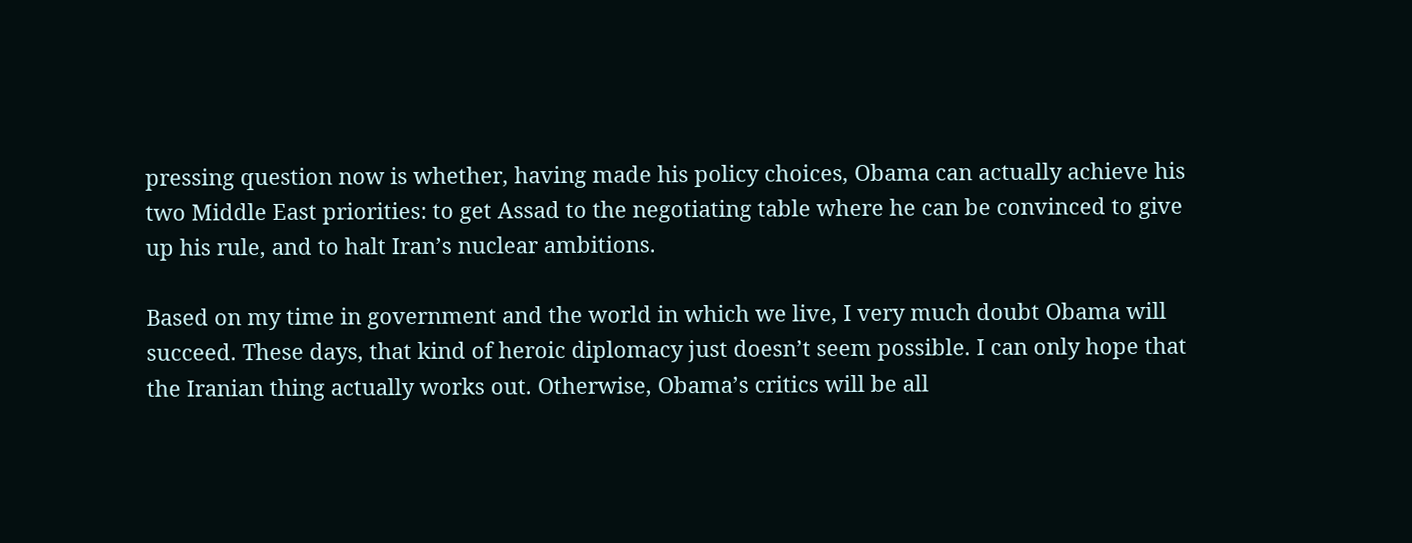pressing question now is whether, having made his policy choices, Obama can actually achieve his two Middle East priorities: to get Assad to the negotiating table where he can be convinced to give up his rule, and to halt Iran’s nuclear ambitions.

Based on my time in government and the world in which we live, I very much doubt Obama will succeed. These days, that kind of heroic diplomacy just doesn’t seem possible. I can only hope that the Iranian thing actually works out. Otherwise, Obama’s critics will be all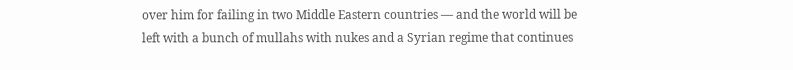over him for failing in two Middle Eastern countries — and the world will be left with a bunch of mullahs with nukes and a Syrian regime that continues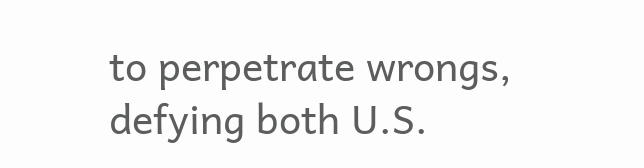to perpetrate wrongs, defying both U.S.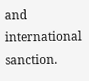and international sanction.